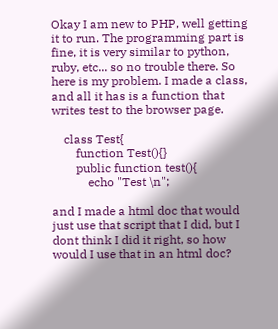Okay I am new to PHP, well getting it to run. The programming part is fine, it is very similar to python, ruby, etc... so no trouble there. So here is my problem. I made a class, and all it has is a function that writes test to the browser page.

    class Test{
        function Test(){}
        public function test(){
            echo "Test \n";

and I made a html doc that would just use that script that I did, but I dont think I did it right, so how would I use that in an html doc?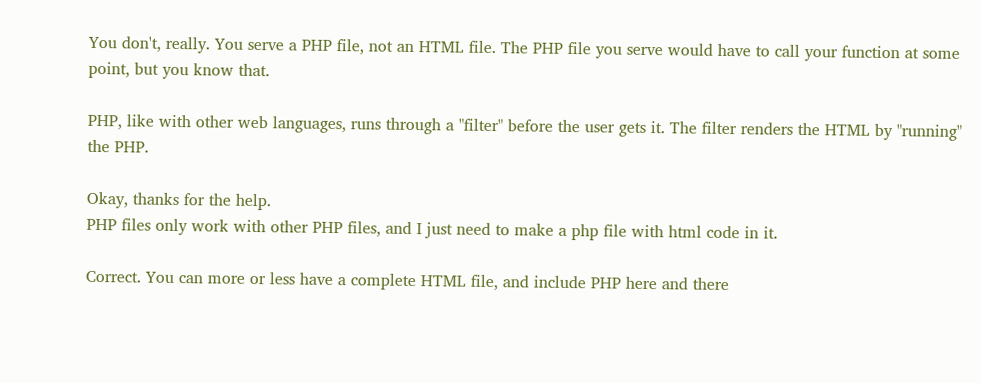You don't, really. You serve a PHP file, not an HTML file. The PHP file you serve would have to call your function at some point, but you know that.

PHP, like with other web languages, runs through a "filter" before the user gets it. The filter renders the HTML by "running" the PHP.

Okay, thanks for the help.
PHP files only work with other PHP files, and I just need to make a php file with html code in it.

Correct. You can more or less have a complete HTML file, and include PHP here and there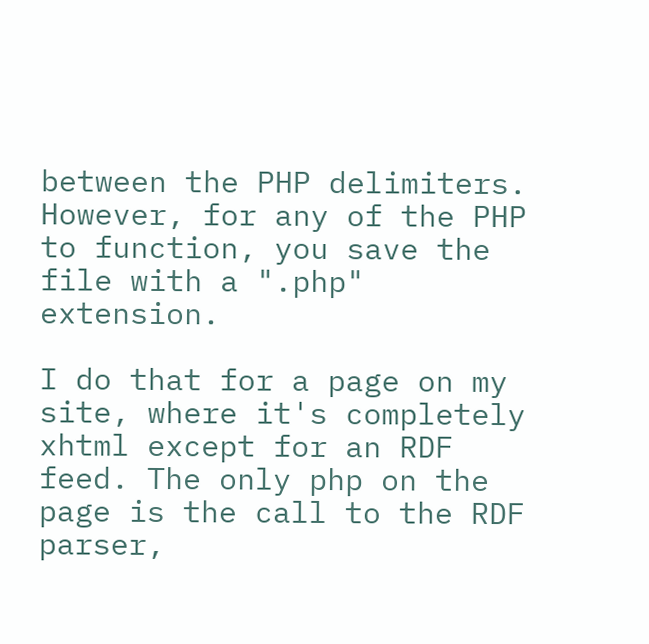between the PHP delimiters. However, for any of the PHP to function, you save the file with a ".php" extension.

I do that for a page on my site, where it's completely xhtml except for an RDF feed. The only php on the page is the call to the RDF parser,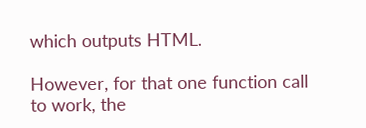which outputs HTML.

However, for that one function call to work, the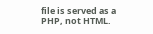file is served as a PHP, not HTML.